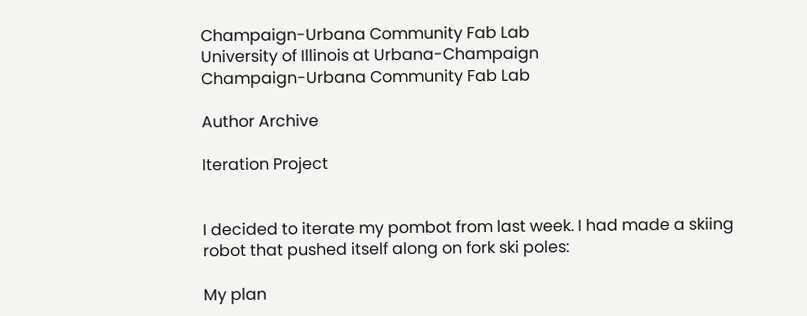Champaign-Urbana Community Fab Lab
University of Illinois at Urbana-Champaign
Champaign-Urbana Community Fab Lab

Author Archive

Iteration Project


I decided to iterate my pombot from last week. I had made a skiing robot that pushed itself along on fork ski poles:

My plan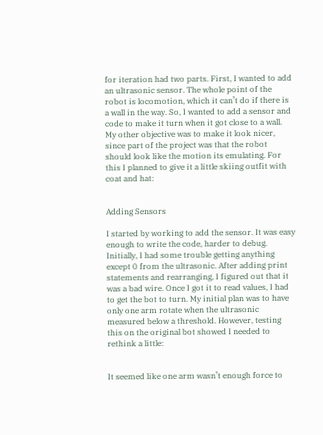for iteration had two parts. First, I wanted to add an ultrasonic sensor. The whole point of the robot is locomotion, which it can’t do if there is a wall in the way. So, I wanted to add a sensor and code to make it turn when it got close to a wall. My other objective was to make it look nicer, since part of the project was that the robot should look like the motion its emulating. For this I planned to give it a little skiing outfit with coat and hat:


Adding Sensors

I started by working to add the sensor. It was easy enough to write the code, harder to debug. Initially, I had some trouble getting anything except 0 from the ultrasonic. After adding print statements and rearranging, I figured out that it was a bad wire. Once I got it to read values, I had to get the bot to turn. My initial plan was to have only one arm rotate when the ultrasonic measured below a threshold. However, testing this on the original bot showed I needed to rethink a little:


It seemed like one arm wasn’t enough force to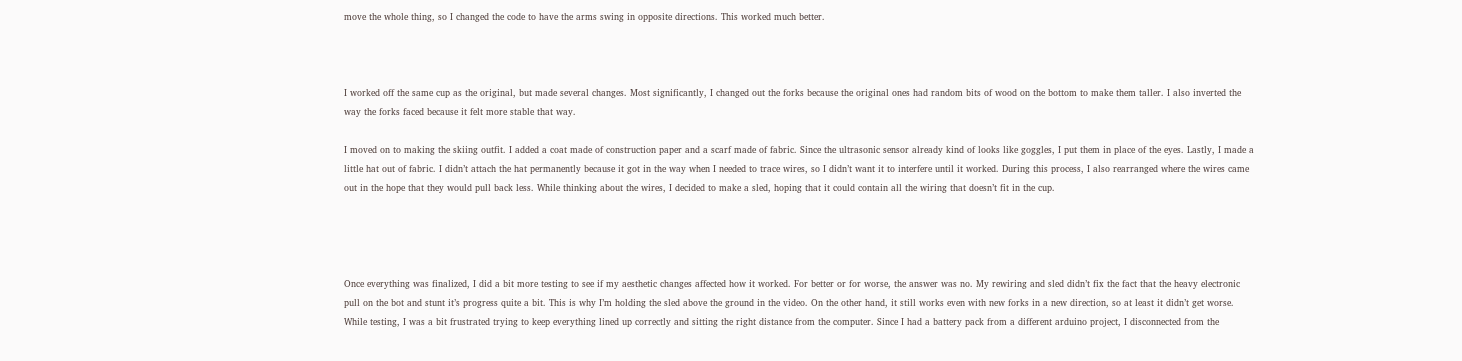move the whole thing, so I changed the code to have the arms swing in opposite directions. This worked much better.



I worked off the same cup as the original, but made several changes. Most significantly, I changed out the forks because the original ones had random bits of wood on the bottom to make them taller. I also inverted the way the forks faced because it felt more stable that way.

I moved on to making the skiing outfit. I added a coat made of construction paper and a scarf made of fabric. Since the ultrasonic sensor already kind of looks like goggles, I put them in place of the eyes. Lastly, I made a little hat out of fabric. I didn’t attach the hat permanently because it got in the way when I needed to trace wires, so I didn’t want it to interfere until it worked. During this process, I also rearranged where the wires came out in the hope that they would pull back less. While thinking about the wires, I decided to make a sled, hoping that it could contain all the wiring that doesn’t fit in the cup.




Once everything was finalized, I did a bit more testing to see if my aesthetic changes affected how it worked. For better or for worse, the answer was no. My rewiring and sled didn’t fix the fact that the heavy electronic pull on the bot and stunt it’s progress quite a bit. This is why I’m holding the sled above the ground in the video. On the other hand, it still works even with new forks in a new direction, so at least it didn’t get worse. While testing, I was a bit frustrated trying to keep everything lined up correctly and sitting the right distance from the computer. Since I had a battery pack from a different arduino project, I disconnected from the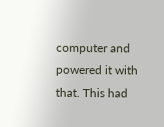computer and powered it with that. This had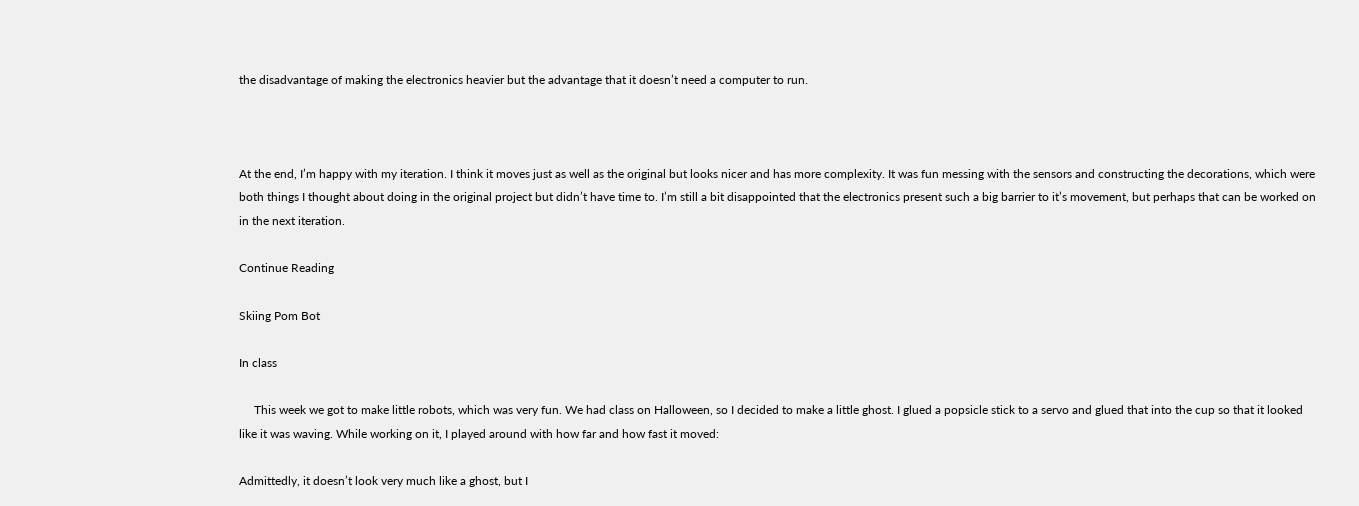the disadvantage of making the electronics heavier but the advantage that it doesn’t need a computer to run.



At the end, I’m happy with my iteration. I think it moves just as well as the original but looks nicer and has more complexity. It was fun messing with the sensors and constructing the decorations, which were both things I thought about doing in the original project but didn’t have time to. I’m still a bit disappointed that the electronics present such a big barrier to it’s movement, but perhaps that can be worked on in the next iteration.

Continue Reading

Skiing Pom Bot

In class

     This week we got to make little robots, which was very fun. We had class on Halloween, so I decided to make a little ghost. I glued a popsicle stick to a servo and glued that into the cup so that it looked like it was waving. While working on it, I played around with how far and how fast it moved:

Admittedly, it doesn’t look very much like a ghost, but I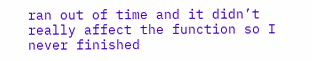ran out of time and it didn’t really affect the function so I never finished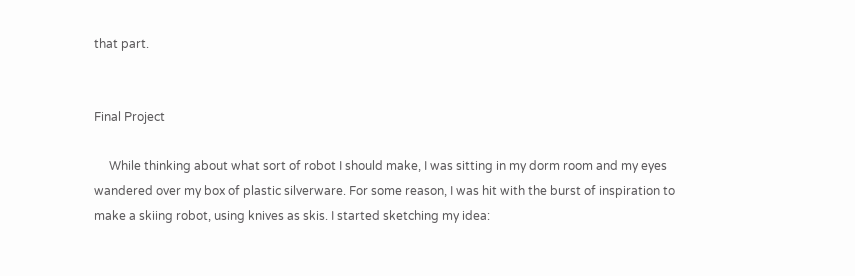that part.


Final Project

     While thinking about what sort of robot I should make, I was sitting in my dorm room and my eyes wandered over my box of plastic silverware. For some reason, I was hit with the burst of inspiration to make a skiing robot, using knives as skis. I started sketching my idea: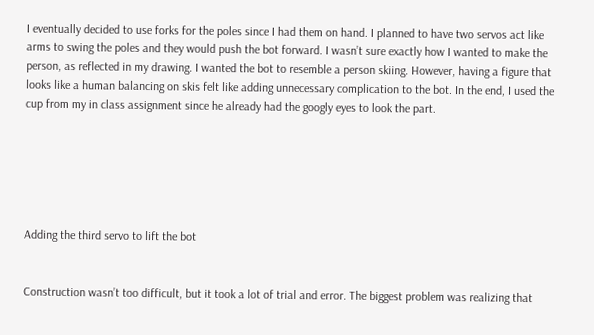I eventually decided to use forks for the poles since I had them on hand. I planned to have two servos act like arms to swing the poles and they would push the bot forward. I wasn’t sure exactly how I wanted to make the person, as reflected in my drawing. I wanted the bot to resemble a person skiing. However, having a figure that looks like a human balancing on skis felt like adding unnecessary complication to the bot. In the end, I used the cup from my in class assignment since he already had the googly eyes to look the part.






Adding the third servo to lift the bot


Construction wasn’t too difficult, but it took a lot of trial and error. The biggest problem was realizing that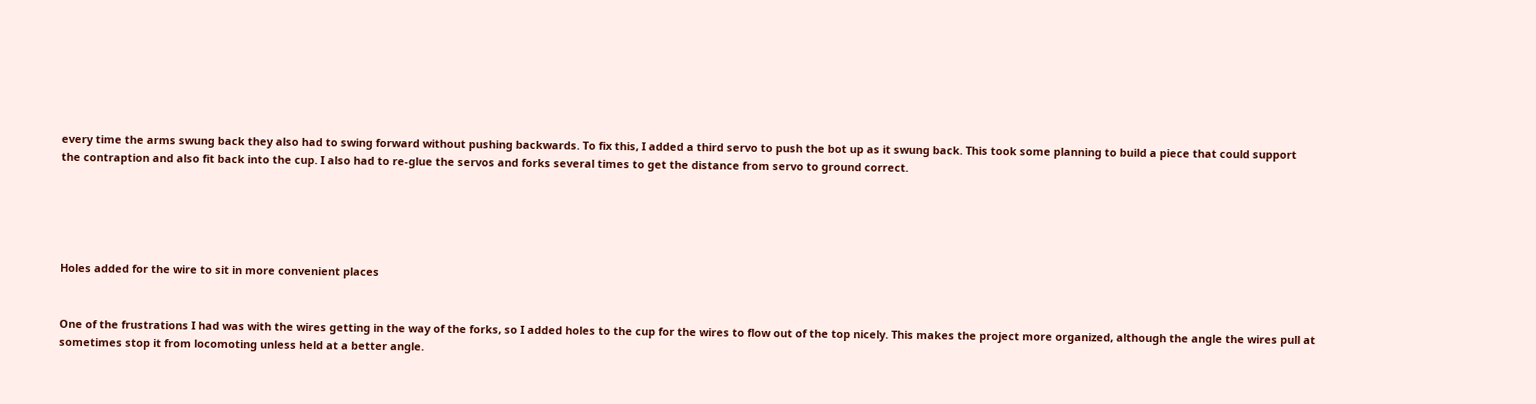every time the arms swung back they also had to swing forward without pushing backwards. To fix this, I added a third servo to push the bot up as it swung back. This took some planning to build a piece that could support the contraption and also fit back into the cup. I also had to re-glue the servos and forks several times to get the distance from servo to ground correct.





Holes added for the wire to sit in more convenient places


One of the frustrations I had was with the wires getting in the way of the forks, so I added holes to the cup for the wires to flow out of the top nicely. This makes the project more organized, although the angle the wires pull at sometimes stop it from locomoting unless held at a better angle.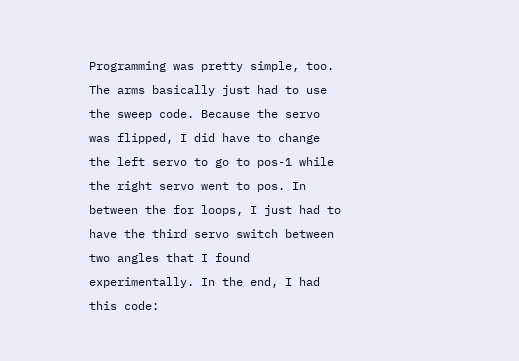Programming was pretty simple, too. The arms basically just had to use the sweep code. Because the servo was flipped, I did have to change the left servo to go to pos-1 while the right servo went to pos. In between the for loops, I just had to have the third servo switch between two angles that I found experimentally. In the end, I had this code: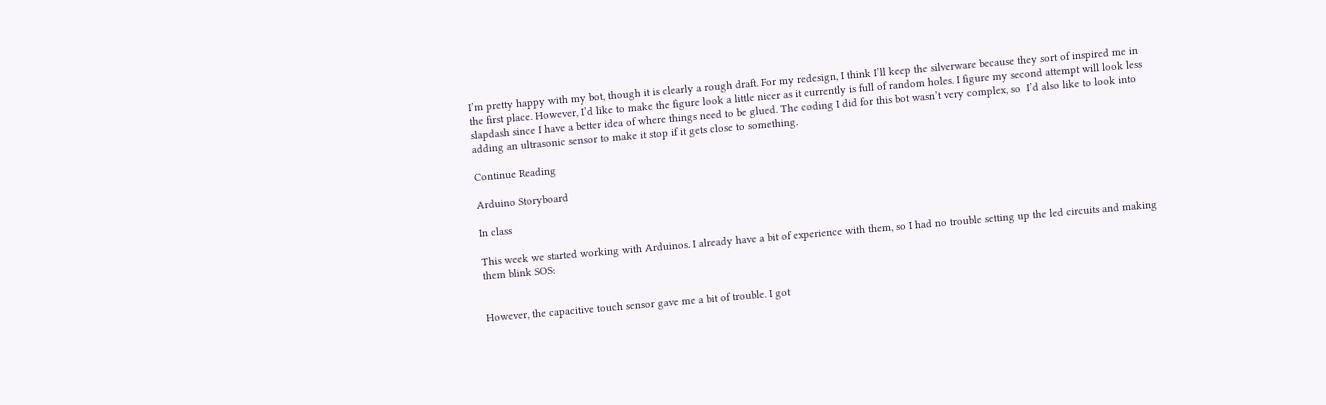I’m pretty happy with my bot, though it is clearly a rough draft. For my redesign, I think I’ll keep the silverware because they sort of inspired me in the first place. However, I’d like to make the figure look a little nicer as it currently is full of random holes. I figure my second attempt will look less slapdash since I have a better idea of where things need to be glued. The coding I did for this bot wasn’t very complex, so  I’d also like to look into adding an ultrasonic sensor to make it stop if it gets close to something.

Continue Reading

Arduino Storyboard

In class

This week we started working with Arduinos. I already have a bit of experience with them, so I had no trouble setting up the led circuits and making them blink SOS:


However, the capacitive touch sensor gave me a bit of trouble. I got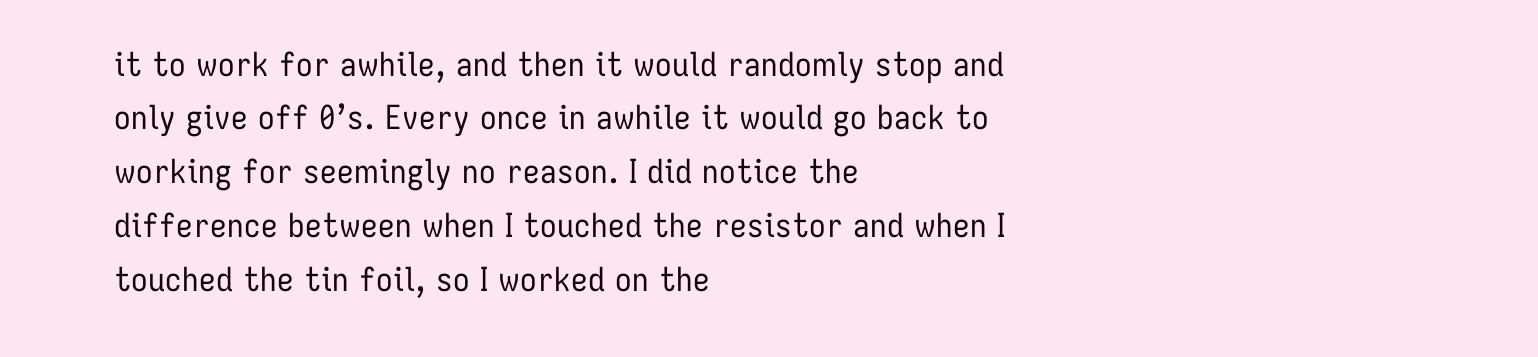it to work for awhile, and then it would randomly stop and only give off 0’s. Every once in awhile it would go back to working for seemingly no reason. I did notice the difference between when I touched the resistor and when I touched the tin foil, so I worked on the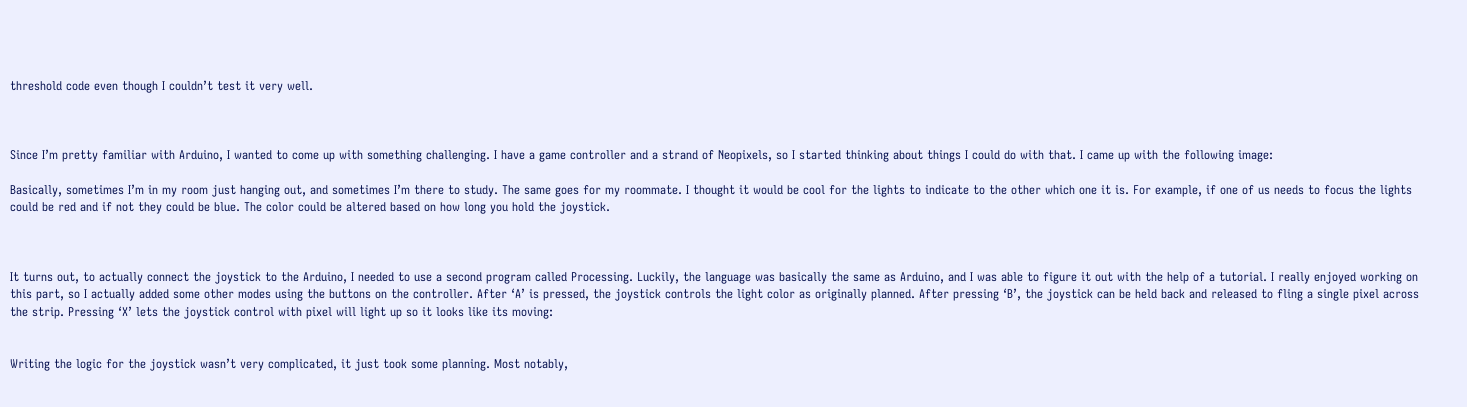threshold code even though I couldn’t test it very well.



Since I’m pretty familiar with Arduino, I wanted to come up with something challenging. I have a game controller and a strand of Neopixels, so I started thinking about things I could do with that. I came up with the following image:

Basically, sometimes I’m in my room just hanging out, and sometimes I’m there to study. The same goes for my roommate. I thought it would be cool for the lights to indicate to the other which one it is. For example, if one of us needs to focus the lights could be red and if not they could be blue. The color could be altered based on how long you hold the joystick.



It turns out, to actually connect the joystick to the Arduino, I needed to use a second program called Processing. Luckily, the language was basically the same as Arduino, and I was able to figure it out with the help of a tutorial. I really enjoyed working on this part, so I actually added some other modes using the buttons on the controller. After ‘A’ is pressed, the joystick controls the light color as originally planned. After pressing ‘B’, the joystick can be held back and released to fling a single pixel across the strip. Pressing ‘X’ lets the joystick control with pixel will light up so it looks like its moving:


Writing the logic for the joystick wasn’t very complicated, it just took some planning. Most notably,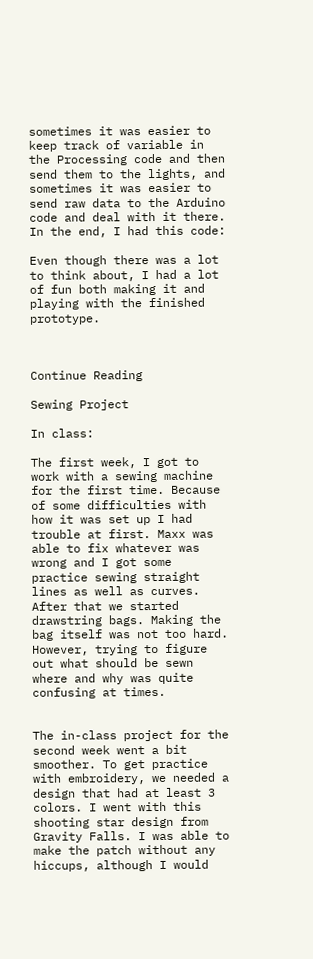sometimes it was easier to keep track of variable in the Processing code and then send them to the lights, and sometimes it was easier to send raw data to the Arduino code and deal with it there. In the end, I had this code:

Even though there was a lot to think about, I had a lot of fun both making it and playing with the finished prototype.



Continue Reading

Sewing Project

In class:

The first week, I got to work with a sewing machine for the first time. Because of some difficulties with how it was set up I had trouble at first. Maxx was able to fix whatever was wrong and I got some practice sewing straight lines as well as curves. After that we started drawstring bags. Making the bag itself was not too hard. However, trying to figure out what should be sewn where and why was quite confusing at times.


The in-class project for the second week went a bit smoother. To get practice with embroidery, we needed a design that had at least 3 colors. I went with this shooting star design from Gravity Falls. I was able to make the patch without any hiccups, although I would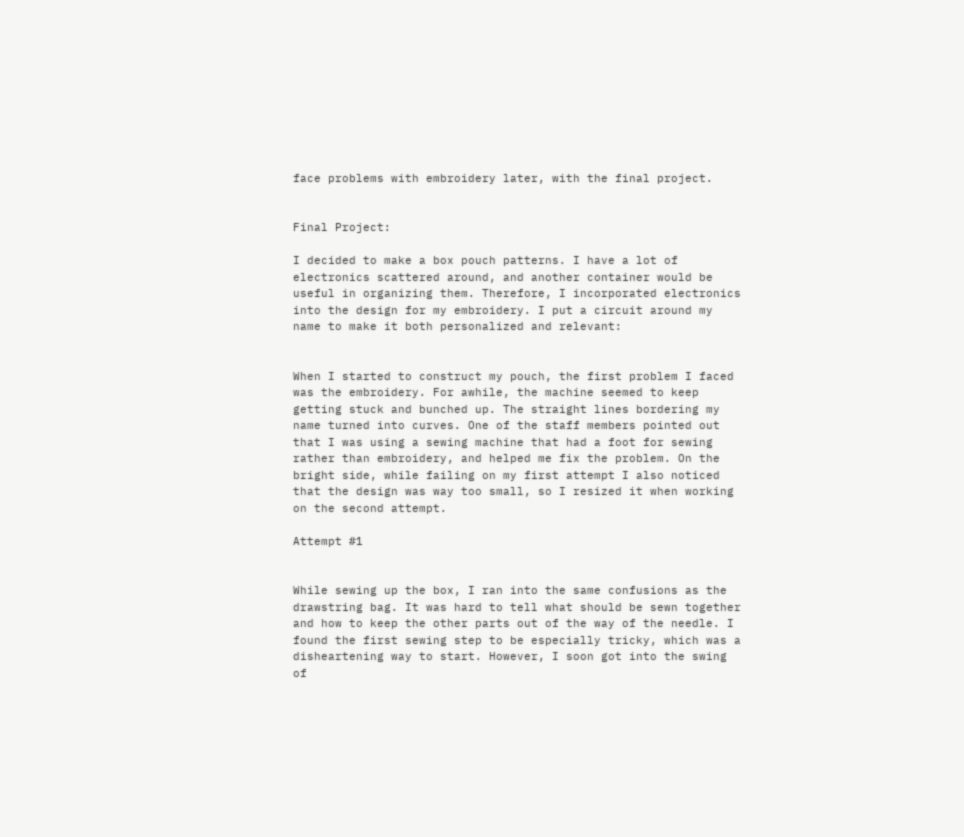face problems with embroidery later, with the final project.


Final Project:

I decided to make a box pouch patterns. I have a lot of electronics scattered around, and another container would be useful in organizing them. Therefore, I incorporated electronics into the design for my embroidery. I put a circuit around my name to make it both personalized and relevant:


When I started to construct my pouch, the first problem I faced was the embroidery. For awhile, the machine seemed to keep getting stuck and bunched up. The straight lines bordering my name turned into curves. One of the staff members pointed out that I was using a sewing machine that had a foot for sewing rather than embroidery, and helped me fix the problem. On the bright side, while failing on my first attempt I also noticed that the design was way too small, so I resized it when working on the second attempt.

Attempt #1


While sewing up the box, I ran into the same confusions as the drawstring bag. It was hard to tell what should be sewn together and how to keep the other parts out of the way of the needle. I found the first sewing step to be especially tricky, which was a disheartening way to start. However, I soon got into the swing of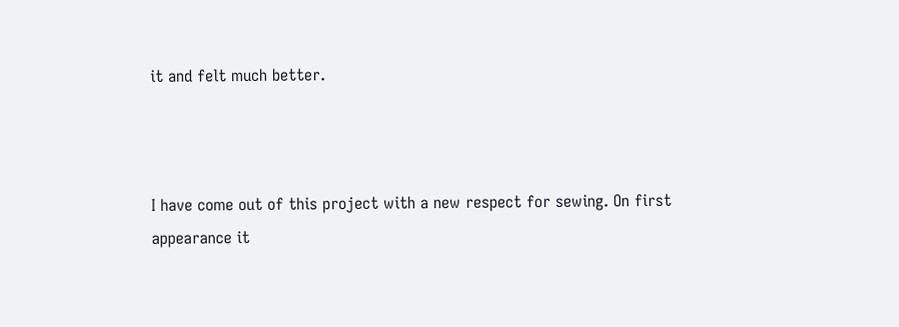it and felt much better.



I have come out of this project with a new respect for sewing. On first appearance it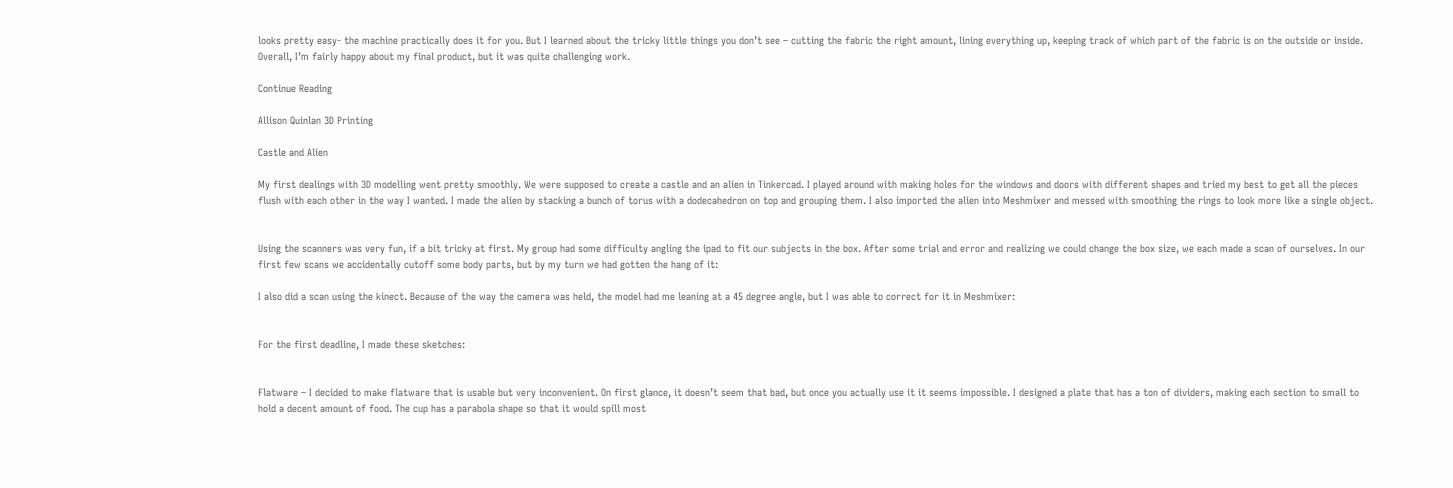looks pretty easy- the machine practically does it for you. But I learned about the tricky little things you don’t see – cutting the fabric the right amount, lining everything up, keeping track of which part of the fabric is on the outside or inside. Overall, I’m fairly happy about my final product, but it was quite challenging work.

Continue Reading

Allison Quinlan 3D Printing

Castle and Alien

My first dealings with 3D modelling went pretty smoothly. We were supposed to create a castle and an alien in Tinkercad. I played around with making holes for the windows and doors with different shapes and tried my best to get all the pieces flush with each other in the way I wanted. I made the alien by stacking a bunch of torus with a dodecahedron on top and grouping them. I also imported the alien into Meshmixer and messed with smoothing the rings to look more like a single object.


Using the scanners was very fun, if a bit tricky at first. My group had some difficulty angling the ipad to fit our subjects in the box. After some trial and error and realizing we could change the box size, we each made a scan of ourselves. In our first few scans we accidentally cutoff some body parts, but by my turn we had gotten the hang of it:

I also did a scan using the kinect. Because of the way the camera was held, the model had me leaning at a 45 degree angle, but I was able to correct for it in Meshmixer:


For the first deadline, I made these sketches:


Flatware – I decided to make flatware that is usable but very inconvenient. On first glance, it doesn’t seem that bad, but once you actually use it it seems impossible. I designed a plate that has a ton of dividers, making each section to small to hold a decent amount of food. The cup has a parabola shape so that it would spill most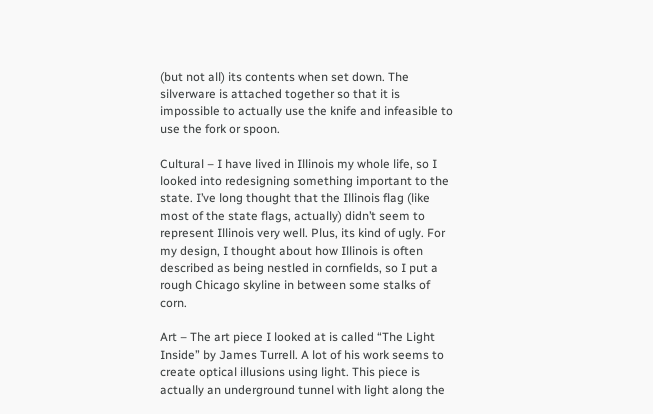(but not all) its contents when set down. The silverware is attached together so that it is impossible to actually use the knife and infeasible to use the fork or spoon.

Cultural – I have lived in Illinois my whole life, so I looked into redesigning something important to the state. I’ve long thought that the Illinois flag (like most of the state flags, actually) didn’t seem to represent Illinois very well. Plus, its kind of ugly. For my design, I thought about how Illinois is often described as being nestled in cornfields, so I put a rough Chicago skyline in between some stalks of corn.

Art – The art piece I looked at is called “The Light Inside” by James Turrell. A lot of his work seems to create optical illusions using light. This piece is actually an underground tunnel with light along the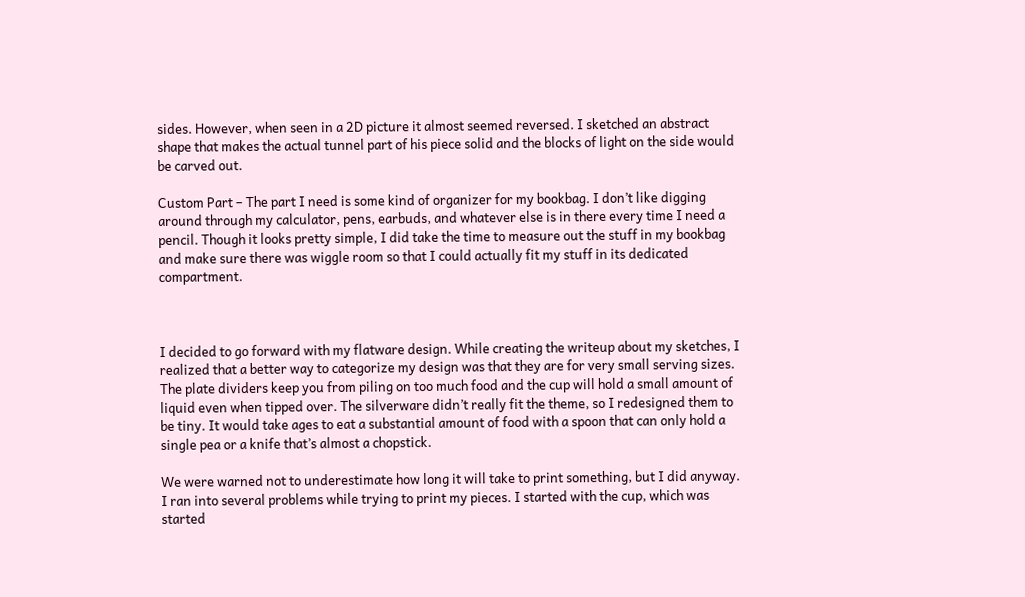sides. However, when seen in a 2D picture it almost seemed reversed. I sketched an abstract shape that makes the actual tunnel part of his piece solid and the blocks of light on the side would be carved out.

Custom Part – The part I need is some kind of organizer for my bookbag. I don’t like digging around through my calculator, pens, earbuds, and whatever else is in there every time I need a pencil. Though it looks pretty simple, I did take the time to measure out the stuff in my bookbag and make sure there was wiggle room so that I could actually fit my stuff in its dedicated compartment.



I decided to go forward with my flatware design. While creating the writeup about my sketches, I realized that a better way to categorize my design was that they are for very small serving sizes. The plate dividers keep you from piling on too much food and the cup will hold a small amount of liquid even when tipped over. The silverware didn’t really fit the theme, so I redesigned them to be tiny. It would take ages to eat a substantial amount of food with a spoon that can only hold a single pea or a knife that’s almost a chopstick.

We were warned not to underestimate how long it will take to print something, but I did anyway. I ran into several problems while trying to print my pieces. I started with the cup, which was started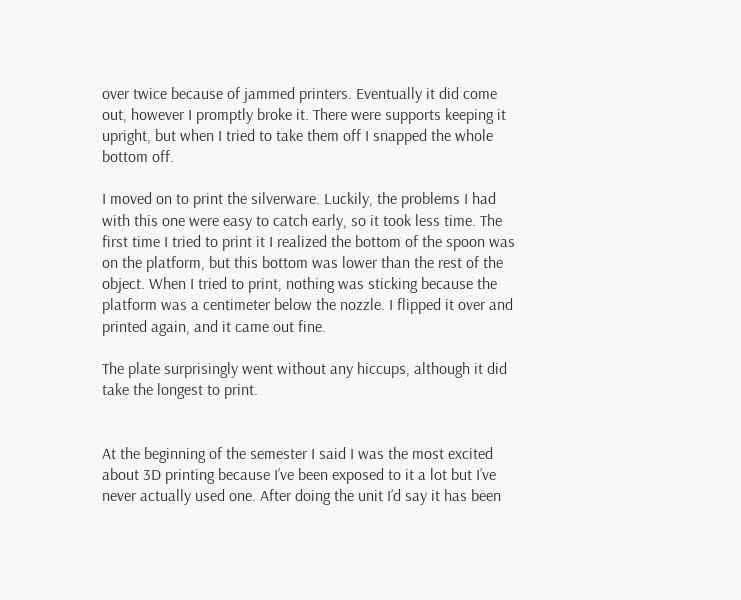over twice because of jammed printers. Eventually it did come out, however I promptly broke it. There were supports keeping it upright, but when I tried to take them off I snapped the whole bottom off.

I moved on to print the silverware. Luckily, the problems I had with this one were easy to catch early, so it took less time. The first time I tried to print it I realized the bottom of the spoon was on the platform, but this bottom was lower than the rest of the object. When I tried to print, nothing was sticking because the platform was a centimeter below the nozzle. I flipped it over and printed again, and it came out fine.

The plate surprisingly went without any hiccups, although it did take the longest to print.


At the beginning of the semester I said I was the most excited about 3D printing because I’ve been exposed to it a lot but I’ve never actually used one. After doing the unit I’d say it has been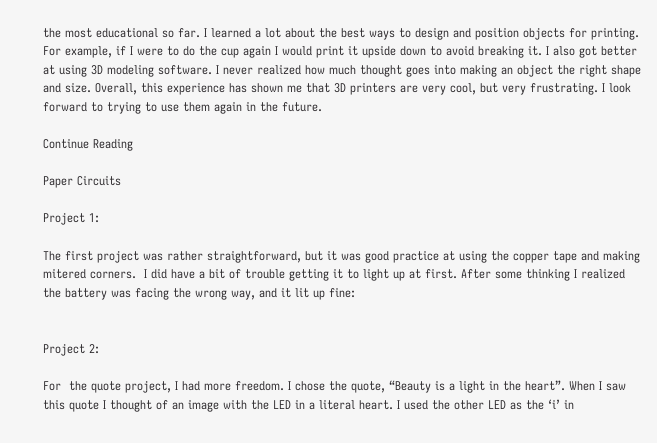the most educational so far. I learned a lot about the best ways to design and position objects for printing. For example, if I were to do the cup again I would print it upside down to avoid breaking it. I also got better at using 3D modeling software. I never realized how much thought goes into making an object the right shape and size. Overall, this experience has shown me that 3D printers are very cool, but very frustrating. I look forward to trying to use them again in the future.

Continue Reading

Paper Circuits

Project 1:

The first project was rather straightforward, but it was good practice at using the copper tape and making mitered corners.  I did have a bit of trouble getting it to light up at first. After some thinking I realized the battery was facing the wrong way, and it lit up fine:


Project 2:

For  the quote project, I had more freedom. I chose the quote, “Beauty is a light in the heart”. When I saw this quote I thought of an image with the LED in a literal heart. I used the other LED as the ‘i’ in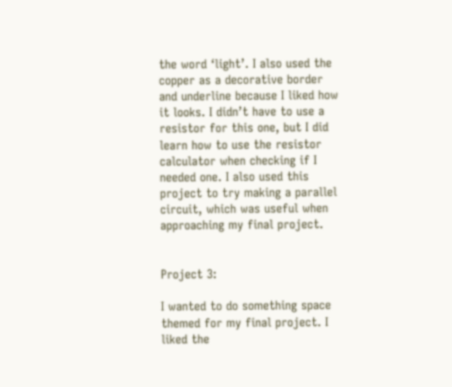the word ‘light’. I also used the copper as a decorative border and underline because I liked how it looks. I didn’t have to use a resistor for this one, but I did learn how to use the resistor calculator when checking if I needed one. I also used this project to try making a parallel circuit, which was useful when approaching my final project.


Project 3:

I wanted to do something space themed for my final project. I liked the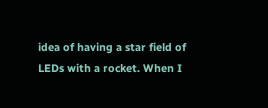idea of having a star field of LEDs with a rocket. When I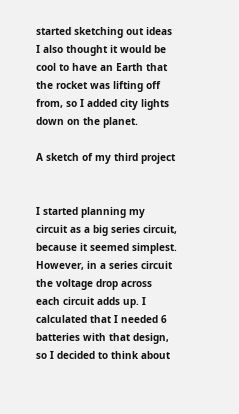started sketching out ideas I also thought it would be cool to have an Earth that the rocket was lifting off from, so I added city lights down on the planet.

A sketch of my third project


I started planning my circuit as a big series circuit, because it seemed simplest. However, in a series circuit the voltage drop across each circuit adds up. I calculated that I needed 6 batteries with that design, so I decided to think about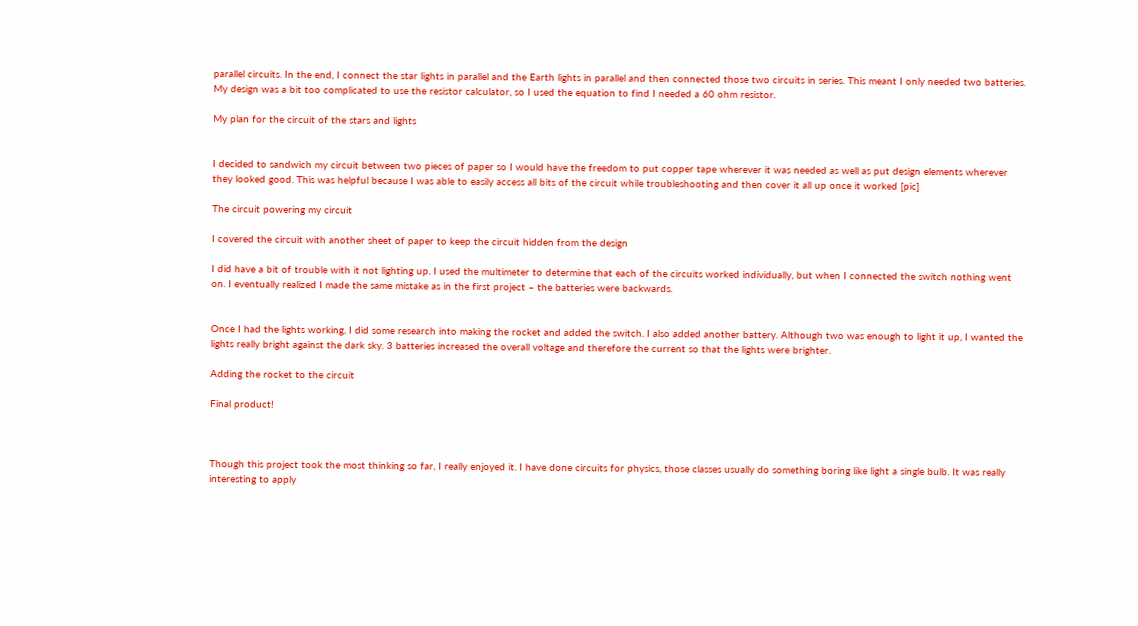parallel circuits. In the end, I connect the star lights in parallel and the Earth lights in parallel and then connected those two circuits in series. This meant I only needed two batteries. My design was a bit too complicated to use the resistor calculator, so I used the equation to find I needed a 60 ohm resistor.

My plan for the circuit of the stars and lights


I decided to sandwich my circuit between two pieces of paper so I would have the freedom to put copper tape wherever it was needed as well as put design elements wherever they looked good. This was helpful because I was able to easily access all bits of the circuit while troubleshooting and then cover it all up once it worked [pic]

The circuit powering my circuit

I covered the circuit with another sheet of paper to keep the circuit hidden from the design

I did have a bit of trouble with it not lighting up. I used the multimeter to determine that each of the circuits worked individually, but when I connected the switch nothing went on. I eventually realized I made the same mistake as in the first project – the batteries were backwards.


Once I had the lights working, I did some research into making the rocket and added the switch. I also added another battery. Although two was enough to light it up, I wanted the lights really bright against the dark sky. 3 batteries increased the overall voltage and therefore the current so that the lights were brighter.

Adding the rocket to the circuit

Final product!



Though this project took the most thinking so far, I really enjoyed it. I have done circuits for physics, those classes usually do something boring like light a single bulb. It was really interesting to apply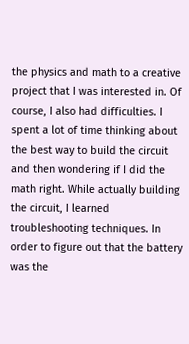the physics and math to a creative project that I was interested in. Of course, I also had difficulties. I spent a lot of time thinking about the best way to build the circuit and then wondering if I did the math right. While actually building the circuit, I learned troubleshooting techniques. In order to figure out that the battery was the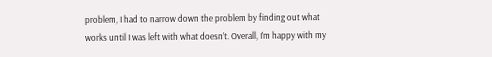problem, I had to narrow down the problem by finding out what works until I was left with what doesn’t. Overall, I’m happy with my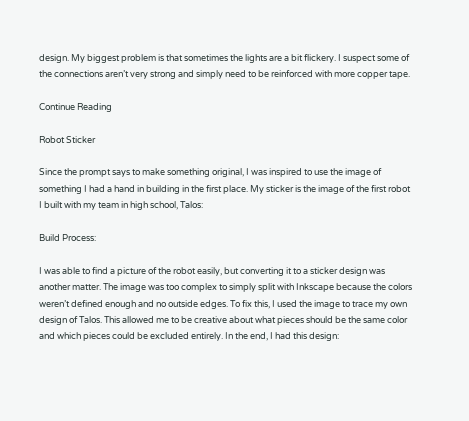design. My biggest problem is that sometimes the lights are a bit flickery. I suspect some of the connections aren’t very strong and simply need to be reinforced with more copper tape.

Continue Reading

Robot Sticker

Since the prompt says to make something original, I was inspired to use the image of something I had a hand in building in the first place. My sticker is the image of the first robot I built with my team in high school, Talos:

Build Process:

I was able to find a picture of the robot easily, but converting it to a sticker design was another matter. The image was too complex to simply split with Inkscape because the colors weren’t defined enough and no outside edges. To fix this, I used the image to trace my own design of Talos. This allowed me to be creative about what pieces should be the same color and which pieces could be excluded entirely. In the end, I had this design: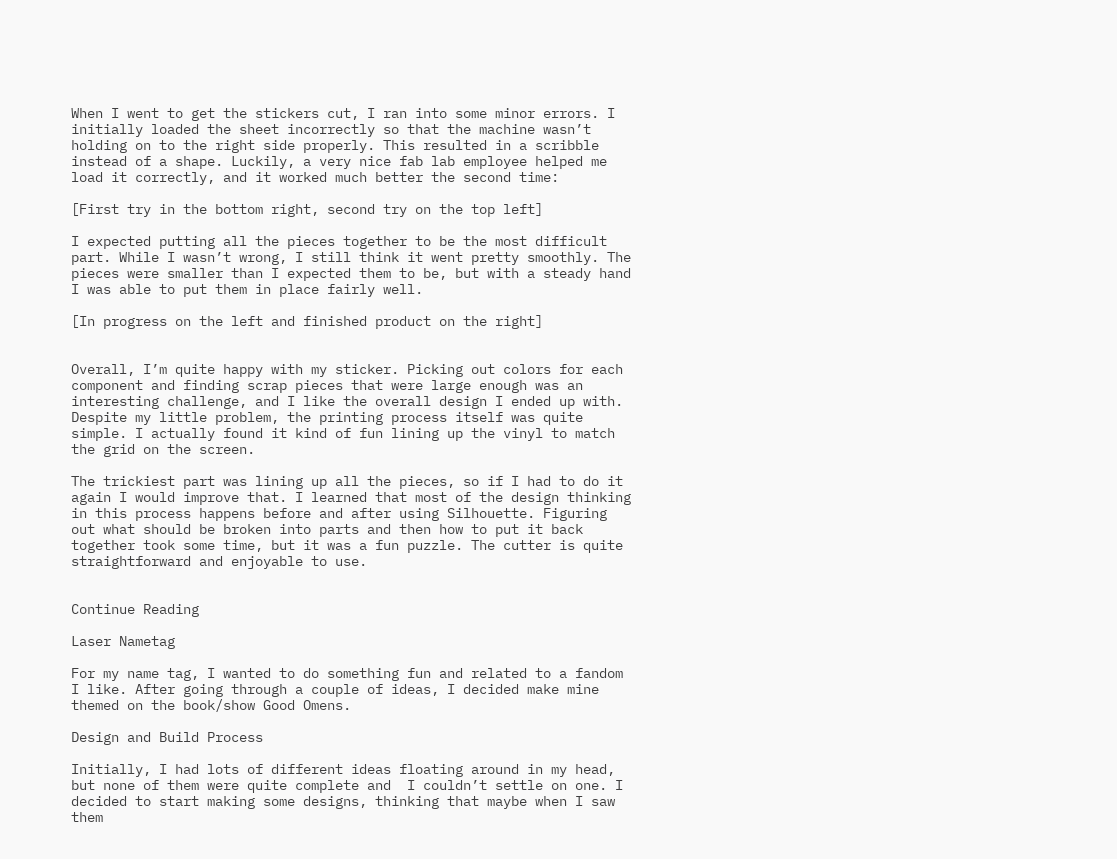When I went to get the stickers cut, I ran into some minor errors. I initially loaded the sheet incorrectly so that the machine wasn’t holding on to the right side properly. This resulted in a scribble instead of a shape. Luckily, a very nice fab lab employee helped me load it correctly, and it worked much better the second time:

[First try in the bottom right, second try on the top left]

I expected putting all the pieces together to be the most difficult part. While I wasn’t wrong, I still think it went pretty smoothly. The pieces were smaller than I expected them to be, but with a steady hand I was able to put them in place fairly well.

[In progress on the left and finished product on the right]


Overall, I’m quite happy with my sticker. Picking out colors for each component and finding scrap pieces that were large enough was an interesting challenge, and I like the overall design I ended up with. Despite my little problem, the printing process itself was quite simple. I actually found it kind of fun lining up the vinyl to match the grid on the screen.

The trickiest part was lining up all the pieces, so if I had to do it again I would improve that. I learned that most of the design thinking in this process happens before and after using Silhouette. Figuring out what should be broken into parts and then how to put it back together took some time, but it was a fun puzzle. The cutter is quite straightforward and enjoyable to use.


Continue Reading

Laser Nametag

For my name tag, I wanted to do something fun and related to a fandom I like. After going through a couple of ideas, I decided make mine themed on the book/show Good Omens.

Design and Build Process

Initially, I had lots of different ideas floating around in my head, but none of them were quite complete and  I couldn’t settle on one. I decided to start making some designs, thinking that maybe when I saw them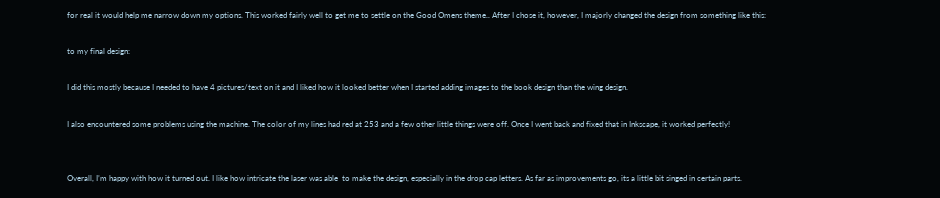for real it would help me narrow down my options. This worked fairly well to get me to settle on the Good Omens theme.. After I chose it, however, I majorly changed the design from something like this:

to my final design:

I did this mostly because I needed to have 4 pictures/text on it and I liked how it looked better when I started adding images to the book design than the wing design.

I also encountered some problems using the machine. The color of my lines had red at 253 and a few other little things were off. Once I went back and fixed that in Inkscape, it worked perfectly!


Overall, I’m happy with how it turned out. I like how intricate the laser was able  to make the design, especially in the drop cap letters. As far as improvements go, its a little bit singed in certain parts.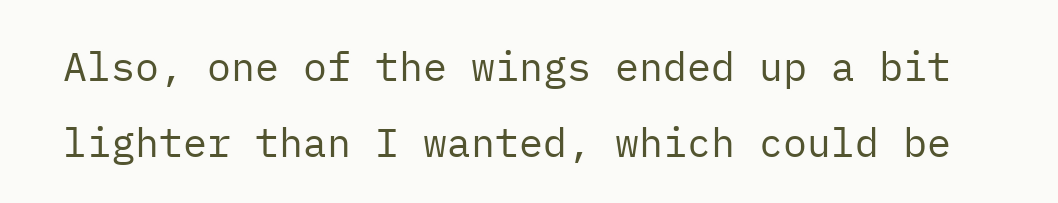Also, one of the wings ended up a bit lighter than I wanted, which could be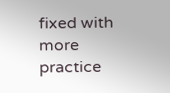fixed with more practice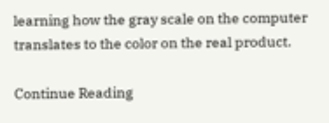learning how the gray scale on the computer translates to the color on the real product.

Continue Reading